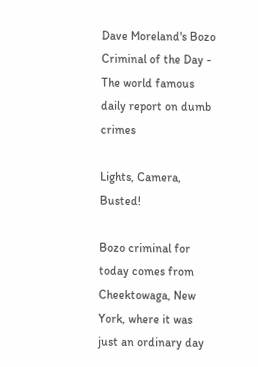Dave Moreland's Bozo Criminal of the Day - The world famous daily report on dumb crimes

Lights, Camera, Busted!

Bozo criminal for today comes from Cheektowaga, New York, where it was just an ordinary day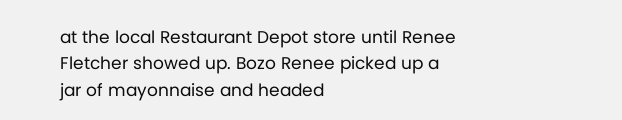at the local Restaurant Depot store until Renee Fletcher showed up. Bozo Renee picked up a jar of mayonnaise and headed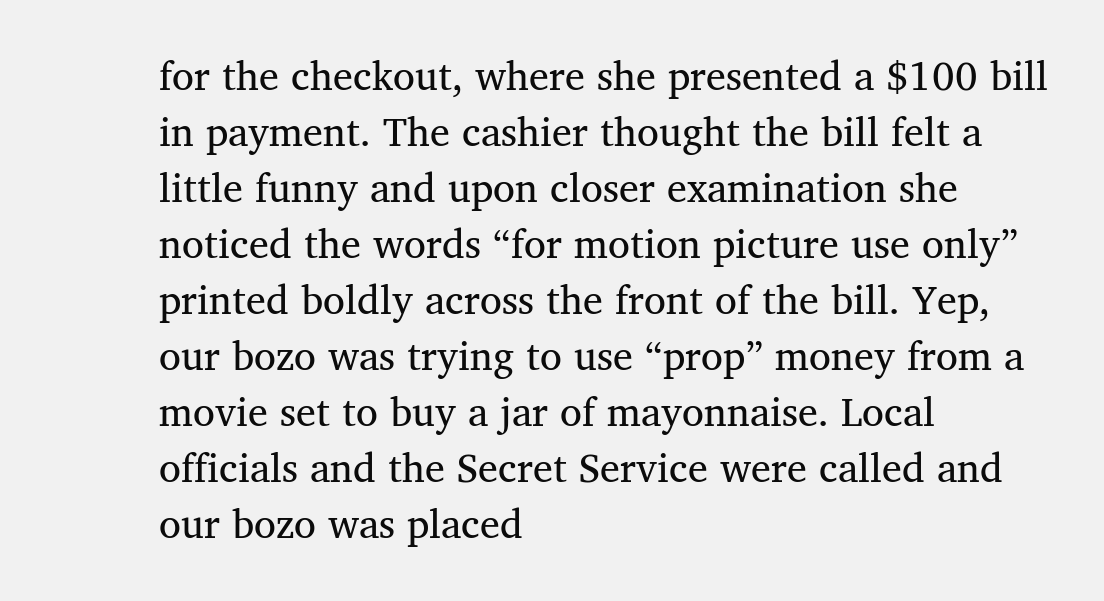for the checkout, where she presented a $100 bill in payment. The cashier thought the bill felt a little funny and upon closer examination she noticed the words “for motion picture use only” printed boldly across the front of the bill. Yep, our bozo was trying to use “prop” money from a movie set to buy a jar of mayonnaise. Local officials and the Secret Service were called and our bozo was placed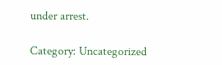under arrest.

Category: Uncategorized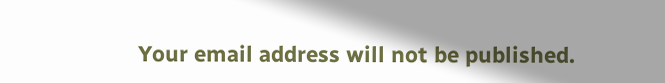Your email address will not be published.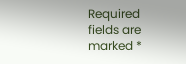Required fields are marked *